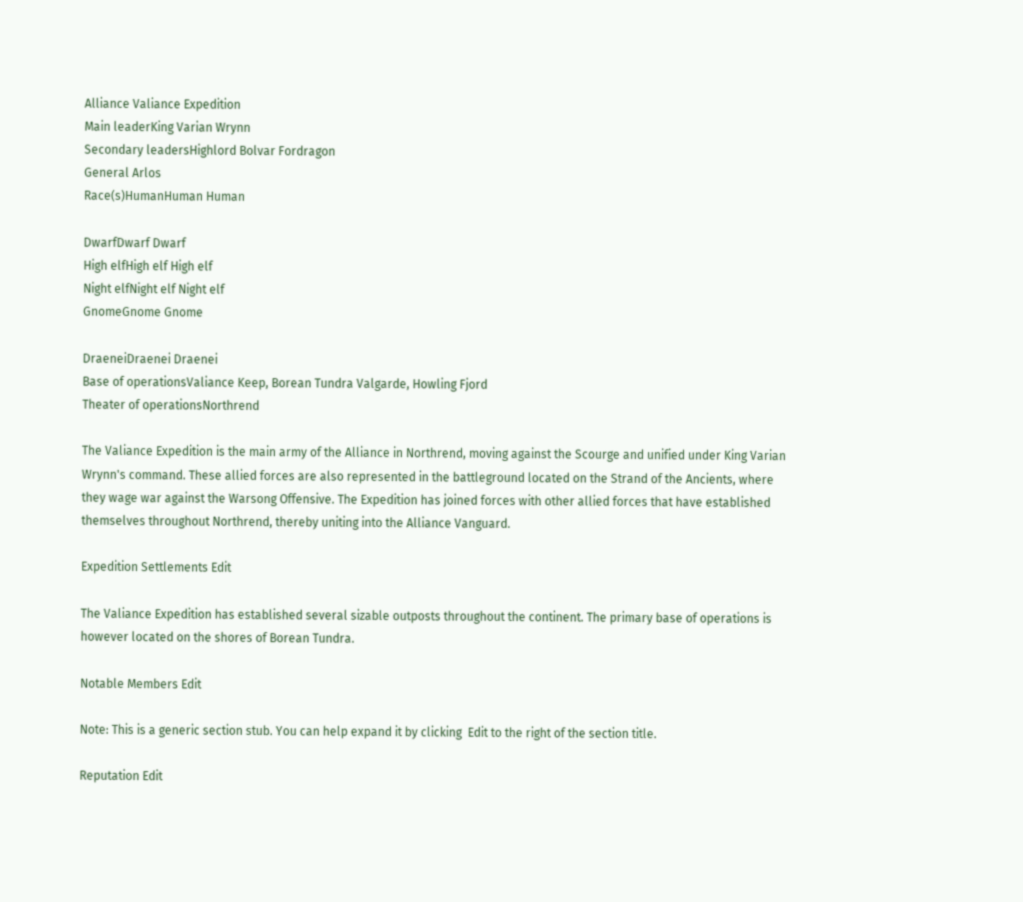Alliance Valiance Expedition
Main leaderKing Varian Wrynn
Secondary leadersHighlord Bolvar Fordragon
General Arlos
Race(s)HumanHuman Human

DwarfDwarf Dwarf
High elfHigh elf High elf
Night elfNight elf Night elf
GnomeGnome Gnome

DraeneiDraenei Draenei
Base of operationsValiance Keep, Borean Tundra Valgarde, Howling Fjord
Theater of operationsNorthrend

The Valiance Expedition is the main army of the Alliance in Northrend, moving against the Scourge and unified under King Varian Wrynn's command. These allied forces are also represented in the battleground located on the Strand of the Ancients, where they wage war against the Warsong Offensive. The Expedition has joined forces with other allied forces that have established themselves throughout Northrend, thereby uniting into the Alliance Vanguard.

Expedition Settlements Edit

The Valiance Expedition has established several sizable outposts throughout the continent. The primary base of operations is however located on the shores of Borean Tundra.

Notable Members Edit

Note: This is a generic section stub. You can help expand it by clicking  Edit to the right of the section title.

Reputation Edit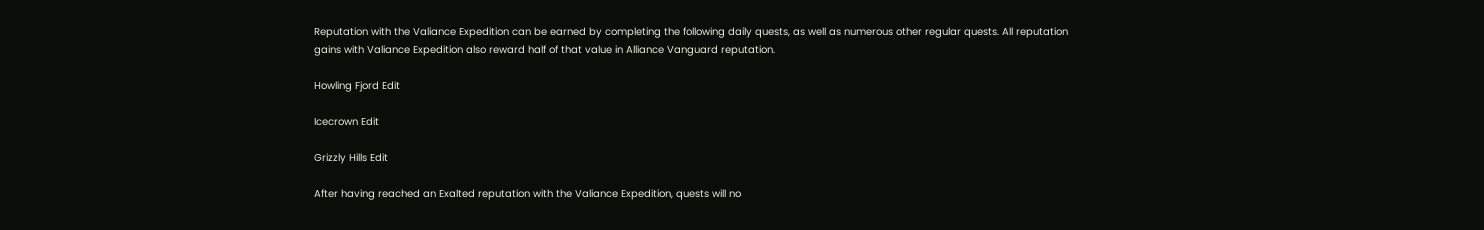Reputation with the Valiance Expedition can be earned by completing the following daily quests, as well as numerous other regular quests. All reputation gains with Valiance Expedition also reward half of that value in Alliance Vanguard reputation.

Howling Fjord Edit

Icecrown Edit

Grizzly Hills Edit

After having reached an Exalted reputation with the Valiance Expedition, quests will no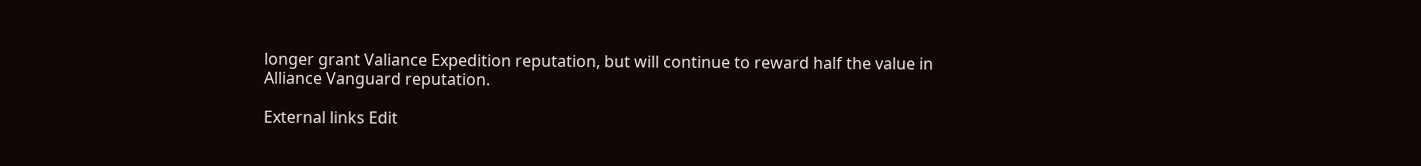longer grant Valiance Expedition reputation, but will continue to reward half the value in Alliance Vanguard reputation.

External links Edit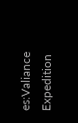es:Valiance Expedition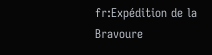fr:Expédition de la Bravoure